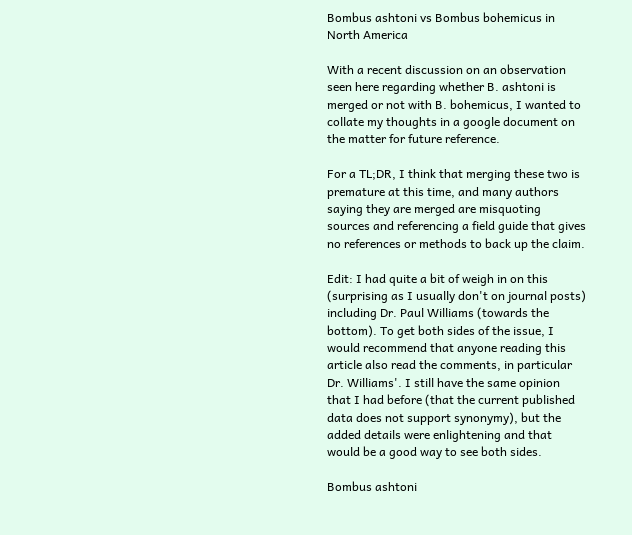Bombus ashtoni vs Bombus bohemicus in North America

With a recent discussion on an observation seen here regarding whether B. ashtoni is merged or not with B. bohemicus, I wanted to collate my thoughts in a google document on the matter for future reference.

For a TL;DR, I think that merging these two is premature at this time, and many authors saying they are merged are misquoting sources and referencing a field guide that gives no references or methods to back up the claim.

Edit: I had quite a bit of weigh in on this (surprising as I usually don't on journal posts) including Dr. Paul Williams (towards the bottom). To get both sides of the issue, I would recommend that anyone reading this article also read the comments, in particular Dr. Williams'. I still have the same opinion that I had before (that the current published data does not support synonymy), but the added details were enlightening and that would be a good way to see both sides.

Bombus ashtoni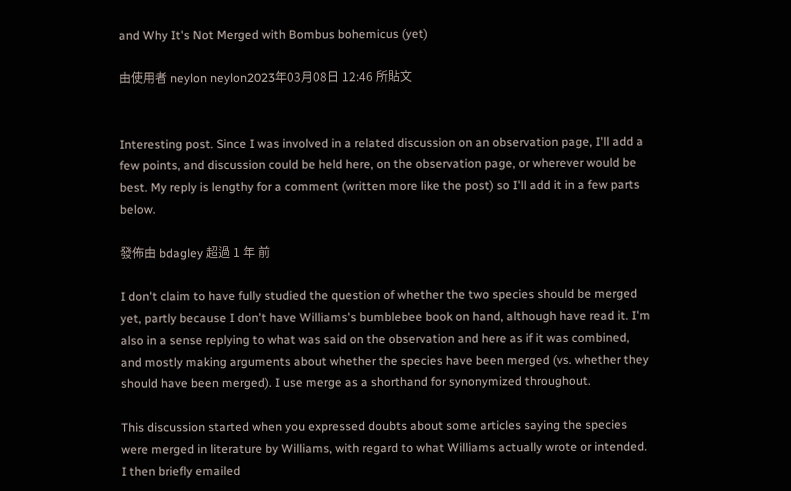and Why It's Not Merged with Bombus bohemicus (yet)

由使用者 neylon neylon2023年03月08日 12:46 所貼文


Interesting post. Since I was involved in a related discussion on an observation page, I'll add a few points, and discussion could be held here, on the observation page, or wherever would be best. My reply is lengthy for a comment (written more like the post) so I'll add it in a few parts below.

發佈由 bdagley 超過 1 年 前

I don't claim to have fully studied the question of whether the two species should be merged yet, partly because I don't have Williams's bumblebee book on hand, although have read it. I'm also in a sense replying to what was said on the observation and here as if it was combined, and mostly making arguments about whether the species have been merged (vs. whether they should have been merged). I use merge as a shorthand for synonymized throughout.

This discussion started when you expressed doubts about some articles saying the species were merged in literature by Williams, with regard to what Williams actually wrote or intended. I then briefly emailed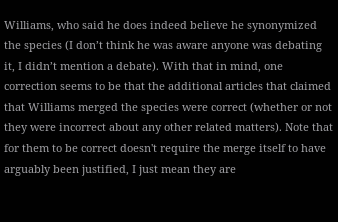Williams, who said he does indeed believe he synonymized the species (I don’t think he was aware anyone was debating it, I didn’t mention a debate). With that in mind, one correction seems to be that the additional articles that claimed that Williams merged the species were correct (whether or not they were incorrect about any other related matters). Note that for them to be correct doesn't require the merge itself to have arguably been justified, I just mean they are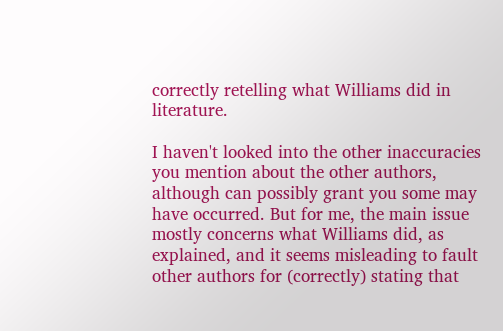correctly retelling what Williams did in literature.

I haven't looked into the other inaccuracies you mention about the other authors, although can possibly grant you some may have occurred. But for me, the main issue mostly concerns what Williams did, as explained, and it seems misleading to fault other authors for (correctly) stating that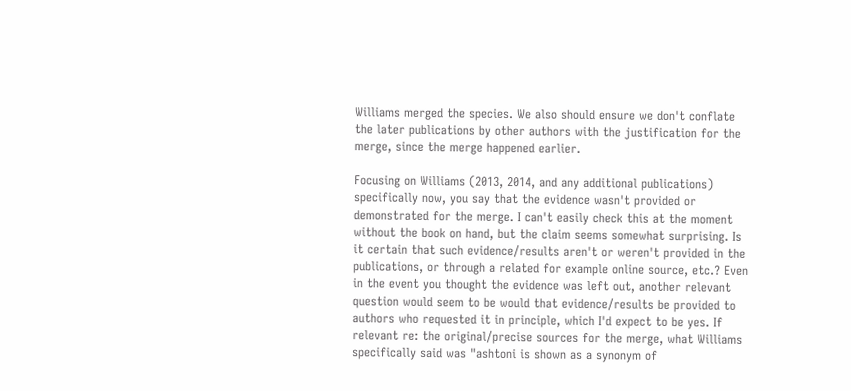Williams merged the species. We also should ensure we don't conflate the later publications by other authors with the justification for the merge, since the merge happened earlier.

Focusing on Williams (2013, 2014, and any additional publications) specifically now, you say that the evidence wasn't provided or demonstrated for the merge. I can't easily check this at the moment without the book on hand, but the claim seems somewhat surprising. Is it certain that such evidence/results aren't or weren't provided in the publications, or through a related for example online source, etc.? Even in the event you thought the evidence was left out, another relevant question would seem to be would that evidence/results be provided to authors who requested it in principle, which I'd expect to be yes. If relevant re: the original/precise sources for the merge, what Williams specifically said was "ashtoni is shown as a synonym of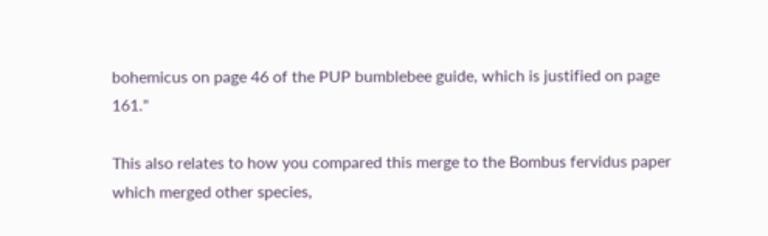bohemicus on page 46 of the PUP bumblebee guide, which is justified on page 161."

This also relates to how you compared this merge to the Bombus fervidus paper which merged other species,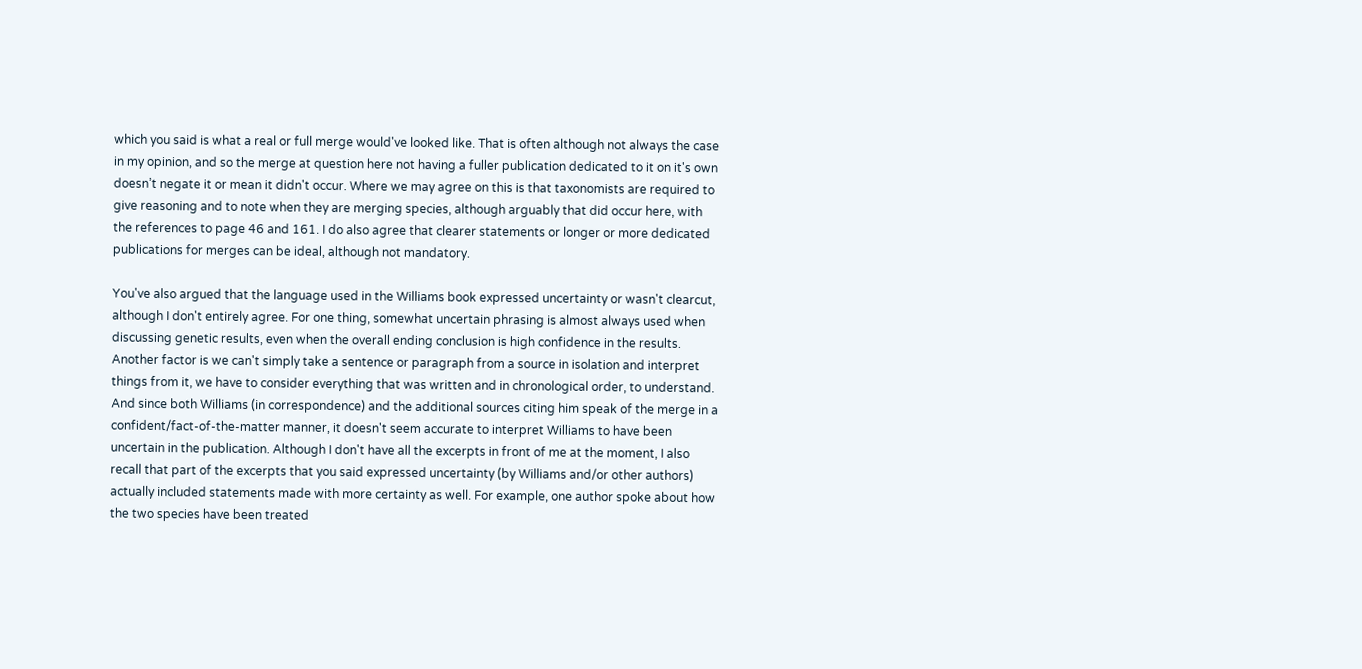which you said is what a real or full merge would've looked like. That is often although not always the case in my opinion, and so the merge at question here not having a fuller publication dedicated to it on it's own doesn’t negate it or mean it didn't occur. Where we may agree on this is that taxonomists are required to give reasoning and to note when they are merging species, although arguably that did occur here, with the references to page 46 and 161. I do also agree that clearer statements or longer or more dedicated publications for merges can be ideal, although not mandatory.

You've also argued that the language used in the Williams book expressed uncertainty or wasn't clearcut, although I don't entirely agree. For one thing, somewhat uncertain phrasing is almost always used when discussing genetic results, even when the overall ending conclusion is high confidence in the results. Another factor is we can't simply take a sentence or paragraph from a source in isolation and interpret things from it, we have to consider everything that was written and in chronological order, to understand. And since both Williams (in correspondence) and the additional sources citing him speak of the merge in a confident/fact-of-the-matter manner, it doesn't seem accurate to interpret Williams to have been uncertain in the publication. Although I don't have all the excerpts in front of me at the moment, I also recall that part of the excerpts that you said expressed uncertainty (by Williams and/or other authors) actually included statements made with more certainty as well. For example, one author spoke about how the two species have been treated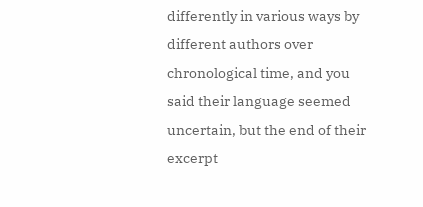differently in various ways by different authors over chronological time, and you said their language seemed uncertain, but the end of their excerpt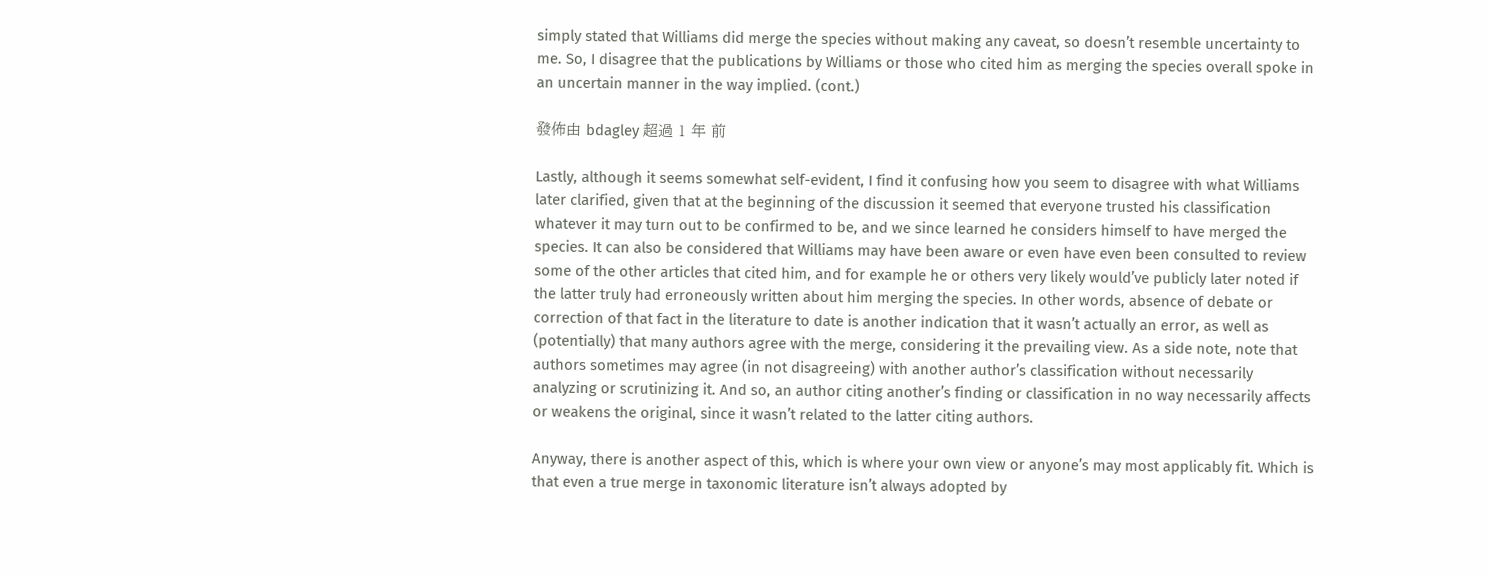simply stated that Williams did merge the species without making any caveat, so doesn’t resemble uncertainty to me. So, I disagree that the publications by Williams or those who cited him as merging the species overall spoke in an uncertain manner in the way implied. (cont.)

發佈由 bdagley 超過 1 年 前

Lastly, although it seems somewhat self-evident, I find it confusing how you seem to disagree with what Williams later clarified, given that at the beginning of the discussion it seemed that everyone trusted his classification whatever it may turn out to be confirmed to be, and we since learned he considers himself to have merged the species. It can also be considered that Williams may have been aware or even have even been consulted to review some of the other articles that cited him, and for example he or others very likely would’ve publicly later noted if the latter truly had erroneously written about him merging the species. In other words, absence of debate or correction of that fact in the literature to date is another indication that it wasn’t actually an error, as well as (potentially) that many authors agree with the merge, considering it the prevailing view. As a side note, note that authors sometimes may agree (in not disagreeing) with another author’s classification without necessarily analyzing or scrutinizing it. And so, an author citing another’s finding or classification in no way necessarily affects or weakens the original, since it wasn’t related to the latter citing authors.

Anyway, there is another aspect of this, which is where your own view or anyone’s may most applicably fit. Which is that even a true merge in taxonomic literature isn’t always adopted by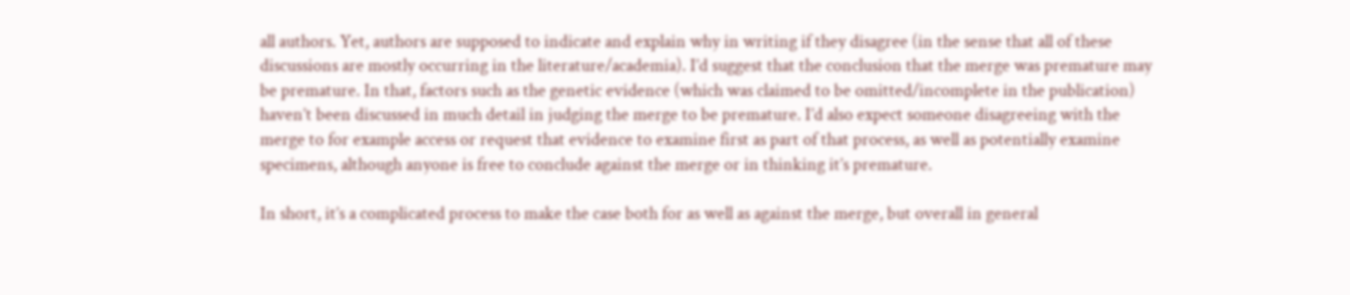all authors. Yet, authors are supposed to indicate and explain why in writing if they disagree (in the sense that all of these discussions are mostly occurring in the literature/academia). I’d suggest that the conclusion that the merge was premature may be premature. In that, factors such as the genetic evidence (which was claimed to be omitted/incomplete in the publication) haven’t been discussed in much detail in judging the merge to be premature. I’d also expect someone disagreeing with the merge to for example access or request that evidence to examine first as part of that process, as well as potentially examine specimens, although anyone is free to conclude against the merge or in thinking it’s premature.

In short, it’s a complicated process to make the case both for as well as against the merge, but overall in general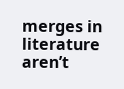merges in literature aren’t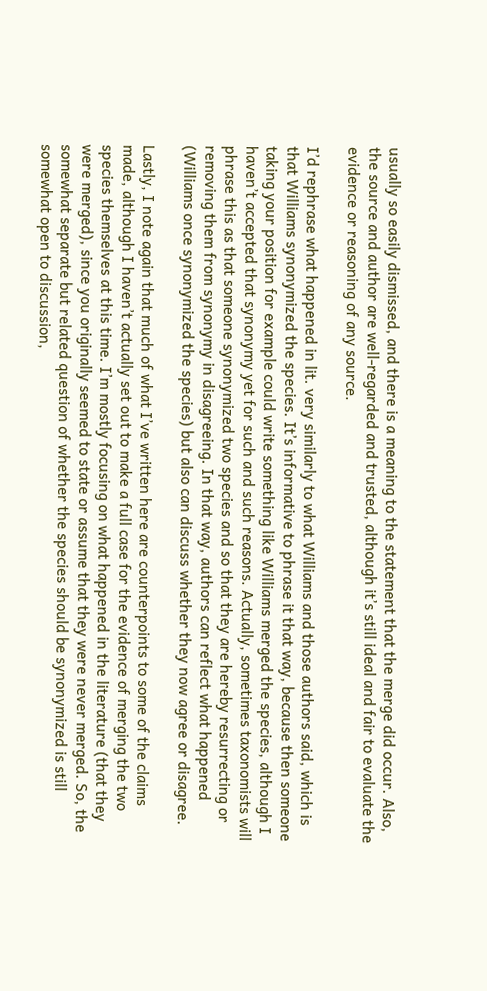usually so easily dismissed, and there is a meaning to the statement that the merge did occur. Also, the source and author are well-regarded and trusted, although it’s still ideal and fair to evaluate the evidence or reasoning of any source.

I’d rephrase what happened in lit. very similarly to what Williams and those authors said, which is that Williams synonymized the species. It’s informative to phrase it that way, because then someone taking your position for example could write something like Williams merged the species, although I haven’t accepted that synonymy yet for such and such reasons. Actually, sometimes taxonomists will phrase this as that someone synonymized two species and so that they are hereby resurrecting or removing them from synonymy in disagreeing. In that way, authors can reflect what happened (Williams once synonymized the species) but also can discuss whether they now agree or disagree.

Lastly, I note again that much of what I’ve written here are counterpoints to some of the claims made, although I haven’t actually set out to make a full case for the evidence of merging the two species themselves at this time. I’m mostly focusing on what happened in the literature (that they were merged), since you originally seemed to state or assume that they were never merged. So, the somewhat separate but related question of whether the species should be synonymized is still somewhat open to discussion,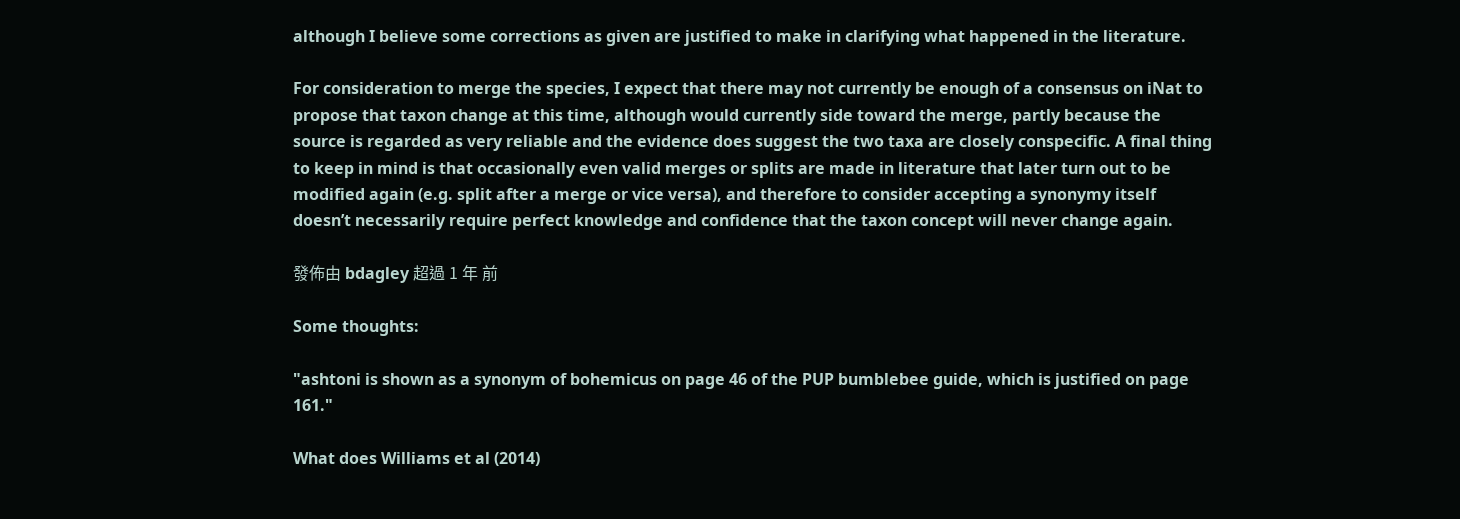although I believe some corrections as given are justified to make in clarifying what happened in the literature.

For consideration to merge the species, I expect that there may not currently be enough of a consensus on iNat to propose that taxon change at this time, although would currently side toward the merge, partly because the source is regarded as very reliable and the evidence does suggest the two taxa are closely conspecific. A final thing to keep in mind is that occasionally even valid merges or splits are made in literature that later turn out to be modified again (e.g. split after a merge or vice versa), and therefore to consider accepting a synonymy itself doesn’t necessarily require perfect knowledge and confidence that the taxon concept will never change again.

發佈由 bdagley 超過 1 年 前

Some thoughts:

"ashtoni is shown as a synonym of bohemicus on page 46 of the PUP bumblebee guide, which is justified on page 161."

What does Williams et al (2014)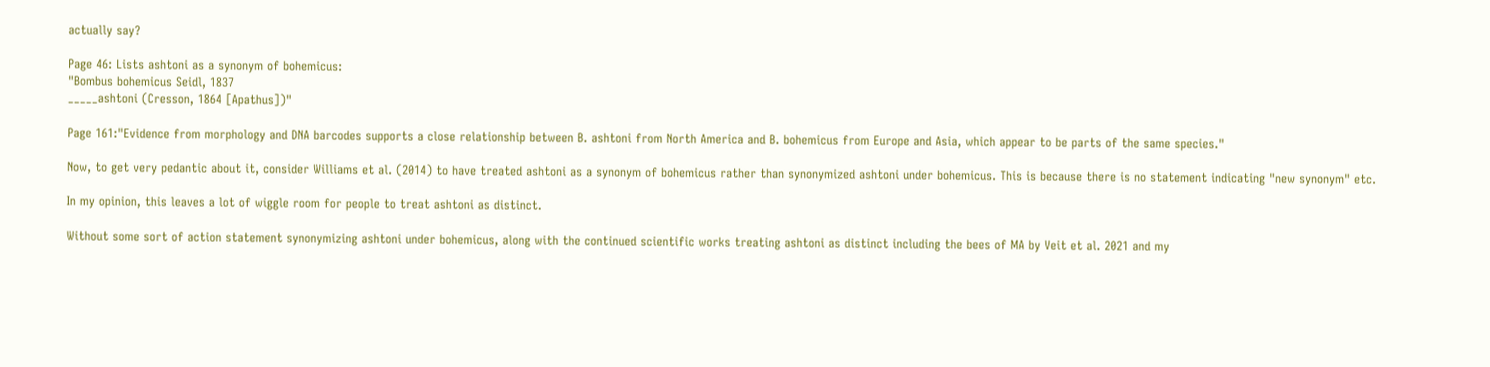actually say?

Page 46: Lists ashtoni as a synonym of bohemicus:
"Bombus bohemicus Seidl, 1837
_____ashtoni (Cresson, 1864 [Apathus])"

Page 161:"Evidence from morphology and DNA barcodes supports a close relationship between B. ashtoni from North America and B. bohemicus from Europe and Asia, which appear to be parts of the same species."

Now, to get very pedantic about it, consider Williams et al. (2014) to have treated ashtoni as a synonym of bohemicus rather than synonymized ashtoni under bohemicus. This is because there is no statement indicating "new synonym" etc.

In my opinion, this leaves a lot of wiggle room for people to treat ashtoni as distinct.

Without some sort of action statement synonymizing ashtoni under bohemicus, along with the continued scientific works treating ashtoni as distinct including the bees of MA by Veit et al. 2021 and my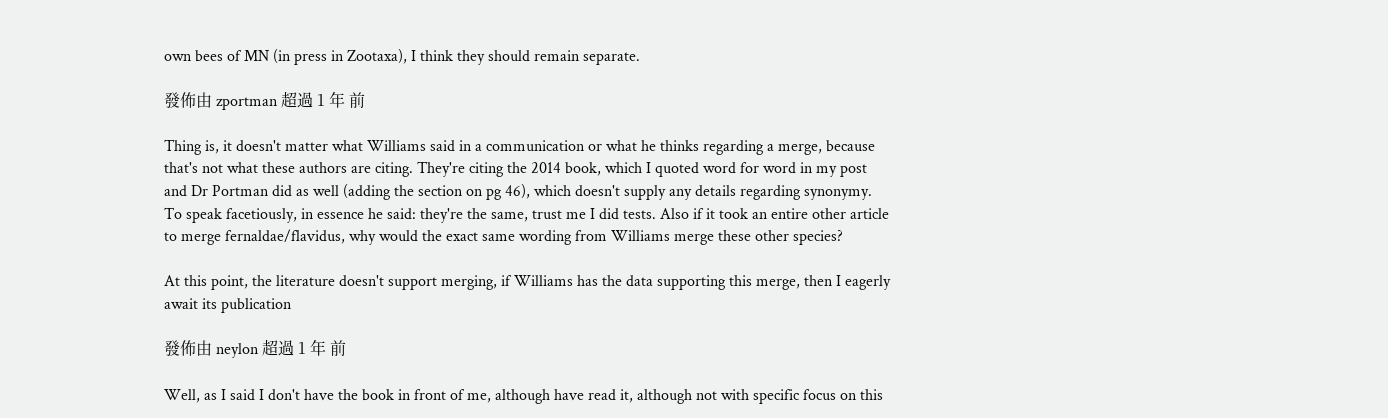own bees of MN (in press in Zootaxa), I think they should remain separate.

發佈由 zportman 超過 1 年 前

Thing is, it doesn't matter what Williams said in a communication or what he thinks regarding a merge, because that's not what these authors are citing. They're citing the 2014 book, which I quoted word for word in my post and Dr Portman did as well (adding the section on pg 46), which doesn't supply any details regarding synonymy. To speak facetiously, in essence he said: they're the same, trust me I did tests. Also if it took an entire other article to merge fernaldae/flavidus, why would the exact same wording from Williams merge these other species?

At this point, the literature doesn't support merging, if Williams has the data supporting this merge, then I eagerly await its publication

發佈由 neylon 超過 1 年 前

Well, as I said I don't have the book in front of me, although have read it, although not with specific focus on this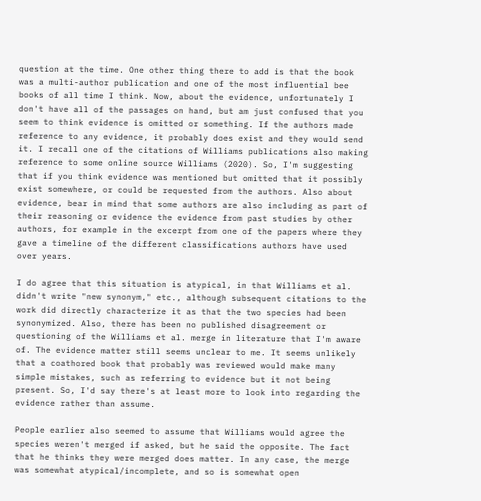question at the time. One other thing there to add is that the book was a multi-author publication and one of the most influential bee books of all time I think. Now, about the evidence, unfortunately I don't have all of the passages on hand, but am just confused that you seem to think evidence is omitted or something. If the authors made reference to any evidence, it probably does exist and they would send it. I recall one of the citations of Williams publications also making reference to some online source Williams (2020). So, I'm suggesting that if you think evidence was mentioned but omitted that it possibly exist somewhere, or could be requested from the authors. Also about evidence, bear in mind that some authors are also including as part of their reasoning or evidence the evidence from past studies by other authors, for example in the excerpt from one of the papers where they gave a timeline of the different classifications authors have used over years.

I do agree that this situation is atypical, in that Williams et al. didn't write "new synonym," etc., although subsequent citations to the work did directly characterize it as that the two species had been synonymized. Also, there has been no published disagreement or questioning of the Williams et al. merge in literature that I'm aware of. The evidence matter still seems unclear to me. It seems unlikely that a coathored book that probably was reviewed would make many simple mistakes, such as referring to evidence but it not being present. So, I'd say there's at least more to look into regarding the evidence rather than assume.

People earlier also seemed to assume that Williams would agree the species weren't merged if asked, but he said the opposite. The fact that he thinks they were merged does matter. In any case, the merge was somewhat atypical/incomplete, and so is somewhat open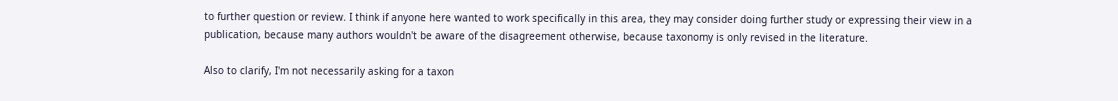to further question or review. I think if anyone here wanted to work specifically in this area, they may consider doing further study or expressing their view in a publication, because many authors wouldn't be aware of the disagreement otherwise, because taxonomy is only revised in the literature.

Also to clarify, I'm not necessarily asking for a taxon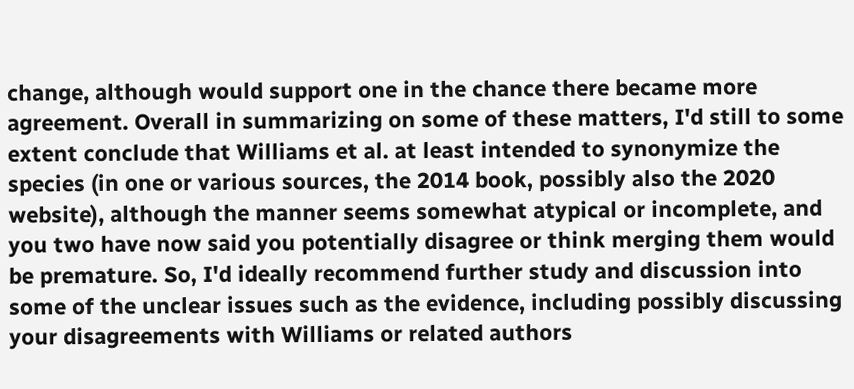change, although would support one in the chance there became more agreement. Overall in summarizing on some of these matters, I'd still to some extent conclude that Williams et al. at least intended to synonymize the species (in one or various sources, the 2014 book, possibly also the 2020 website), although the manner seems somewhat atypical or incomplete, and you two have now said you potentially disagree or think merging them would be premature. So, I'd ideally recommend further study and discussion into some of the unclear issues such as the evidence, including possibly discussing your disagreements with Williams or related authors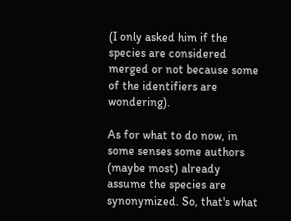(I only asked him if the species are considered merged or not because some of the identifiers are wondering).

As for what to do now, in some senses some authors (maybe most) already assume the species are synonymized. So, that's what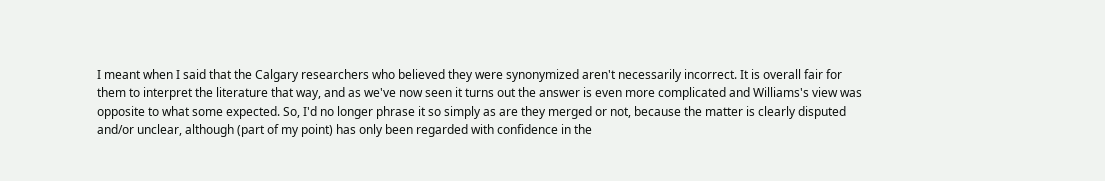I meant when I said that the Calgary researchers who believed they were synonymized aren't necessarily incorrect. It is overall fair for them to interpret the literature that way, and as we've now seen it turns out the answer is even more complicated and Williams's view was opposite to what some expected. So, I'd no longer phrase it so simply as are they merged or not, because the matter is clearly disputed and/or unclear, although (part of my point) has only been regarded with confidence in the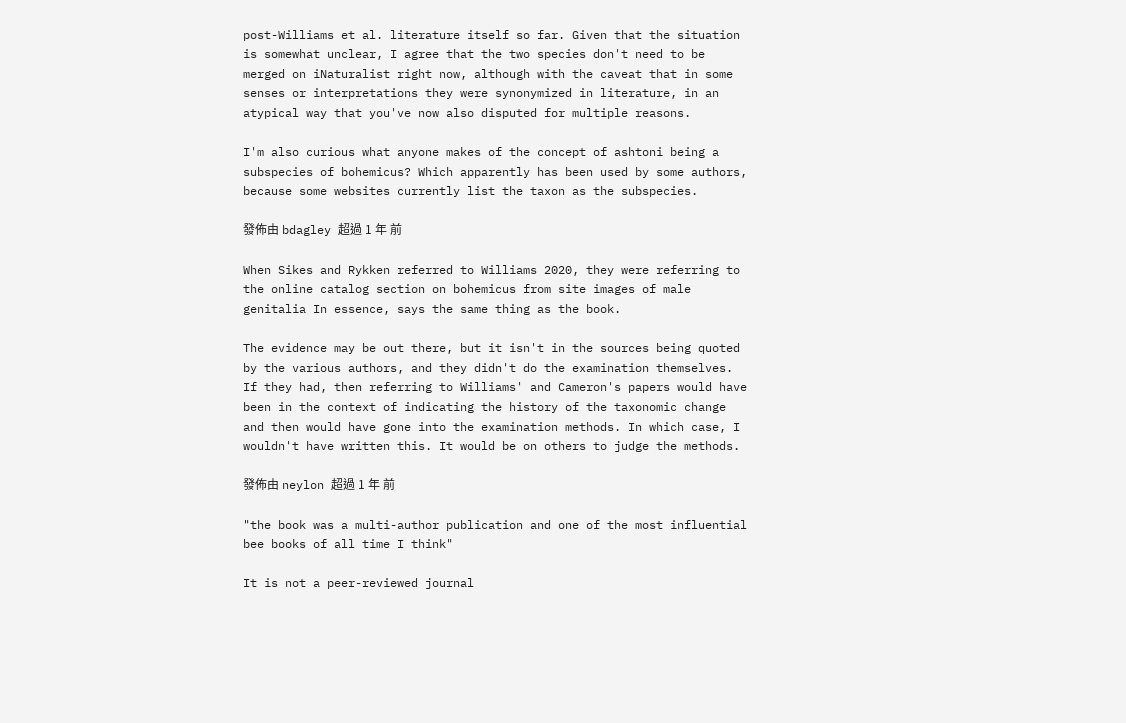post-Williams et al. literature itself so far. Given that the situation is somewhat unclear, I agree that the two species don't need to be merged on iNaturalist right now, although with the caveat that in some senses or interpretations they were synonymized in literature, in an atypical way that you've now also disputed for multiple reasons.

I'm also curious what anyone makes of the concept of ashtoni being a subspecies of bohemicus? Which apparently has been used by some authors, because some websites currently list the taxon as the subspecies.

發佈由 bdagley 超過 1 年 前

When Sikes and Rykken referred to Williams 2020, they were referring to the online catalog section on bohemicus from site images of male genitalia In essence, says the same thing as the book.

The evidence may be out there, but it isn't in the sources being quoted by the various authors, and they didn't do the examination themselves. If they had, then referring to Williams' and Cameron's papers would have been in the context of indicating the history of the taxonomic change and then would have gone into the examination methods. In which case, I wouldn't have written this. It would be on others to judge the methods.

發佈由 neylon 超過 1 年 前

"the book was a multi-author publication and one of the most influential bee books of all time I think"

It is not a peer-reviewed journal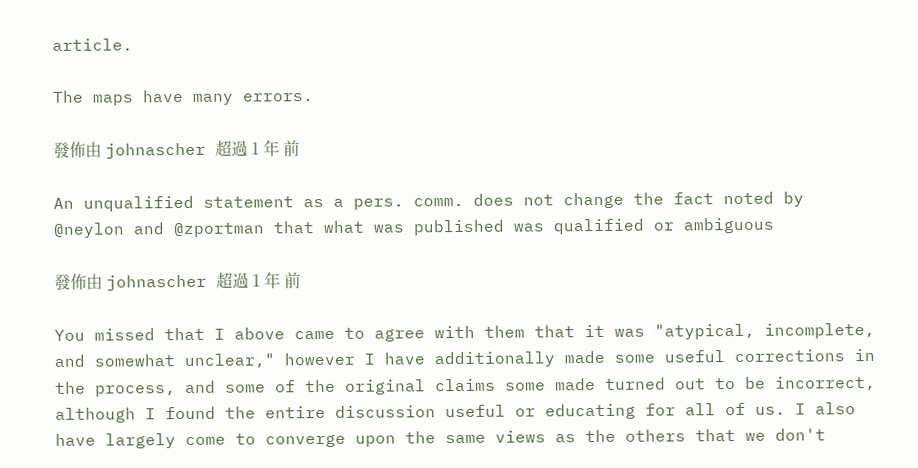article.

The maps have many errors.

發佈由 johnascher 超過 1 年 前

An unqualified statement as a pers. comm. does not change the fact noted by @neylon and @zportman that what was published was qualified or ambiguous

發佈由 johnascher 超過 1 年 前

You missed that I above came to agree with them that it was "atypical, incomplete, and somewhat unclear," however I have additionally made some useful corrections in the process, and some of the original claims some made turned out to be incorrect, although I found the entire discussion useful or educating for all of us. I also have largely come to converge upon the same views as the others that we don't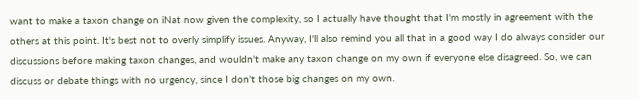want to make a taxon change on iNat now given the complexity, so I actually have thought that I'm mostly in agreement with the others at this point. It's best not to overly simplify issues. Anyway, I'll also remind you all that in a good way I do always consider our discussions before making taxon changes, and wouldn't make any taxon change on my own if everyone else disagreed. So, we can discuss or debate things with no urgency, since I don't those big changes on my own.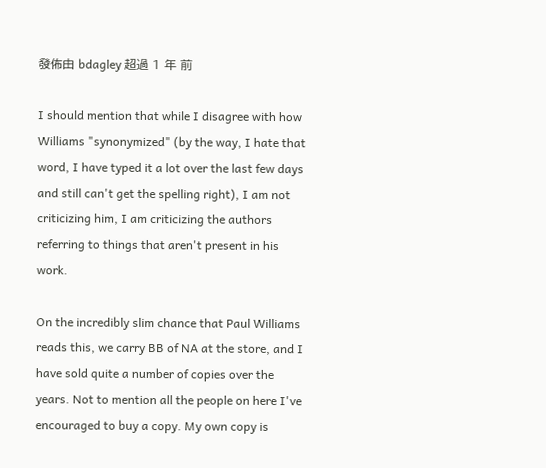發佈由 bdagley 超過 1 年 前

I should mention that while I disagree with how Williams "synonymized" (by the way, I hate that word, I have typed it a lot over the last few days and still can't get the spelling right), I am not criticizing him, I am criticizing the authors referring to things that aren't present in his work.

On the incredibly slim chance that Paul Williams reads this, we carry BB of NA at the store, and I have sold quite a number of copies over the years. Not to mention all the people on here I've encouraged to buy a copy. My own copy is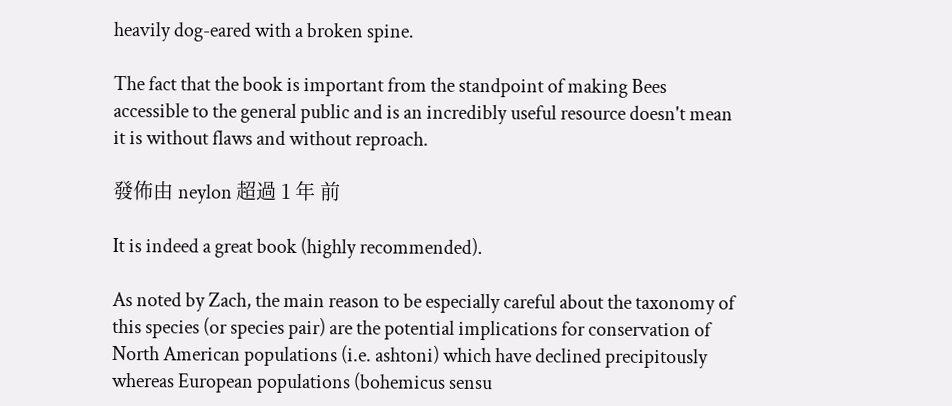heavily dog-eared with a broken spine.

The fact that the book is important from the standpoint of making Bees accessible to the general public and is an incredibly useful resource doesn't mean it is without flaws and without reproach.

發佈由 neylon 超過 1 年 前

It is indeed a great book (highly recommended).

As noted by Zach, the main reason to be especially careful about the taxonomy of this species (or species pair) are the potential implications for conservation of North American populations (i.e. ashtoni) which have declined precipitously whereas European populations (bohemicus sensu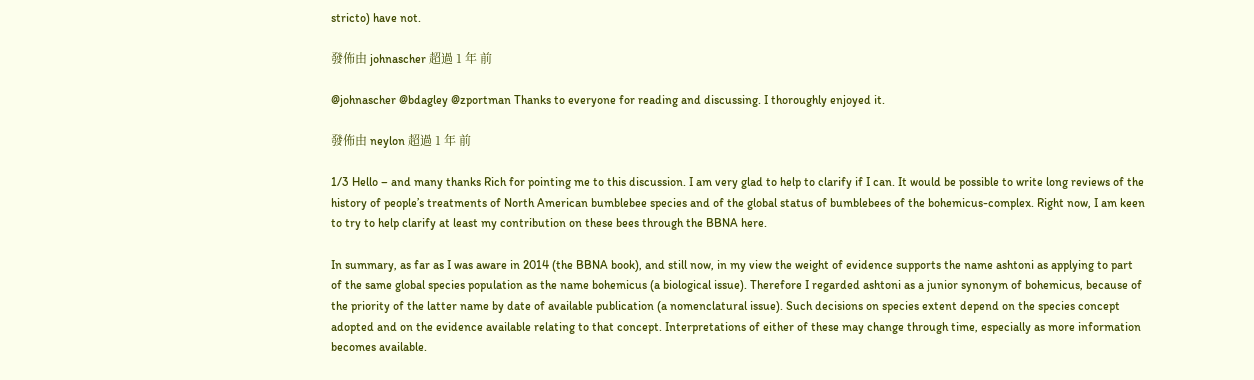stricto) have not.

發佈由 johnascher 超過 1 年 前

@johnascher @bdagley @zportman Thanks to everyone for reading and discussing. I thoroughly enjoyed it.

發佈由 neylon 超過 1 年 前

1/3 Hello – and many thanks Rich for pointing me to this discussion. I am very glad to help to clarify if I can. It would be possible to write long reviews of the history of people’s treatments of North American bumblebee species and of the global status of bumblebees of the bohemicus-complex. Right now, I am keen to try to help clarify at least my contribution on these bees through the BBNA here.

In summary, as far as I was aware in 2014 (the BBNA book), and still now, in my view the weight of evidence supports the name ashtoni as applying to part of the same global species population as the name bohemicus (a biological issue). Therefore I regarded ashtoni as a junior synonym of bohemicus, because of the priority of the latter name by date of available publication (a nomenclatural issue). Such decisions on species extent depend on the species concept adopted and on the evidence available relating to that concept. Interpretations of either of these may change through time, especially as more information becomes available.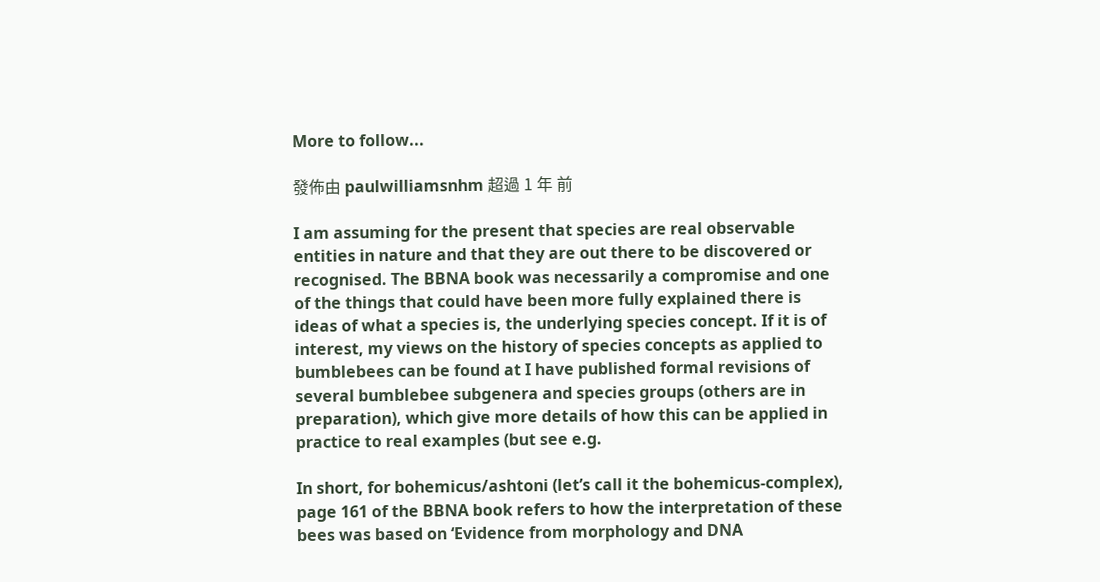More to follow...

發佈由 paulwilliamsnhm 超過 1 年 前

I am assuming for the present that species are real observable entities in nature and that they are out there to be discovered or recognised. The BBNA book was necessarily a compromise and one of the things that could have been more fully explained there is ideas of what a species is, the underlying species concept. If it is of interest, my views on the history of species concepts as applied to bumblebees can be found at I have published formal revisions of several bumblebee subgenera and species groups (others are in preparation), which give more details of how this can be applied in practice to real examples (but see e.g.

In short, for bohemicus/ashtoni (let’s call it the bohemicus-complex), page 161 of the BBNA book refers to how the interpretation of these bees was based on ‘Evidence from morphology and DNA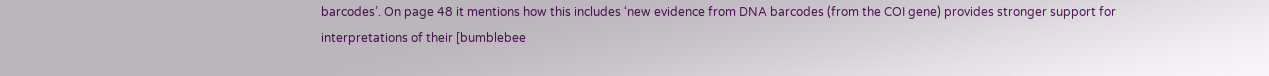barcodes’. On page 48 it mentions how this includes ‘new evidence from DNA barcodes (from the COI gene) provides stronger support for interpretations of their [bumblebee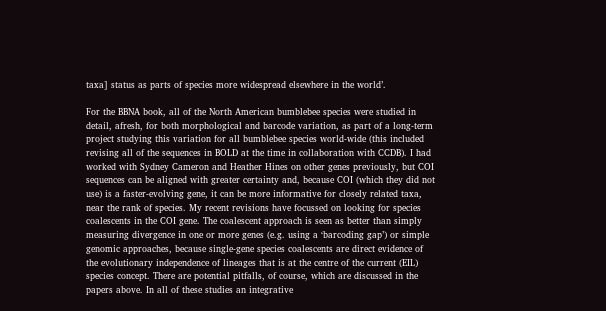taxa] status as parts of species more widespread elsewhere in the world’.

For the BBNA book, all of the North American bumblebee species were studied in detail, afresh, for both morphological and barcode variation, as part of a long-term project studying this variation for all bumblebee species world-wide (this included revising all of the sequences in BOLD at the time in collaboration with CCDB). I had worked with Sydney Cameron and Heather Hines on other genes previously, but COI sequences can be aligned with greater certainty and, because COI (which they did not use) is a faster-evolving gene, it can be more informative for closely related taxa, near the rank of species. My recent revisions have focussed on looking for species coalescents in the COI gene. The coalescent approach is seen as better than simply measuring divergence in one or more genes (e.g. using a ‘barcoding gap’) or simple genomic approaches, because single-gene species coalescents are direct evidence of the evolutionary independence of lineages that is at the centre of the current (EIL) species concept. There are potential pitfalls, of course, which are discussed in the papers above. In all of these studies an integrative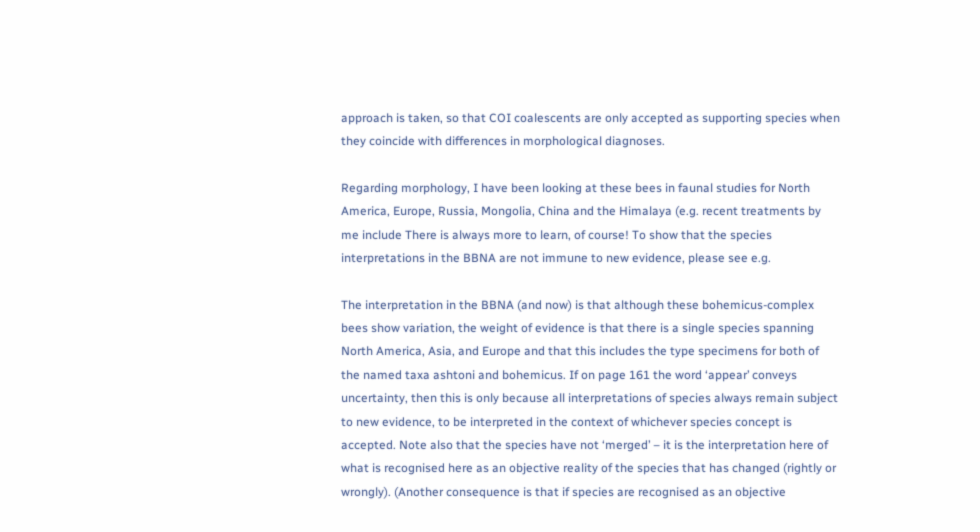approach is taken, so that COI coalescents are only accepted as supporting species when they coincide with differences in morphological diagnoses.

Regarding morphology, I have been looking at these bees in faunal studies for North America, Europe, Russia, Mongolia, China and the Himalaya (e.g. recent treatments by me include There is always more to learn, of course! To show that the species interpretations in the BBNA are not immune to new evidence, please see e.g.

The interpretation in the BBNA (and now) is that although these bohemicus-complex bees show variation, the weight of evidence is that there is a single species spanning North America, Asia, and Europe and that this includes the type specimens for both of the named taxa ashtoni and bohemicus. If on page 161 the word ‘appear’ conveys uncertainty, then this is only because all interpretations of species always remain subject to new evidence, to be interpreted in the context of whichever species concept is accepted. Note also that the species have not ‘merged’ – it is the interpretation here of what is recognised here as an objective reality of the species that has changed (rightly or wrongly). (Another consequence is that if species are recognised as an objective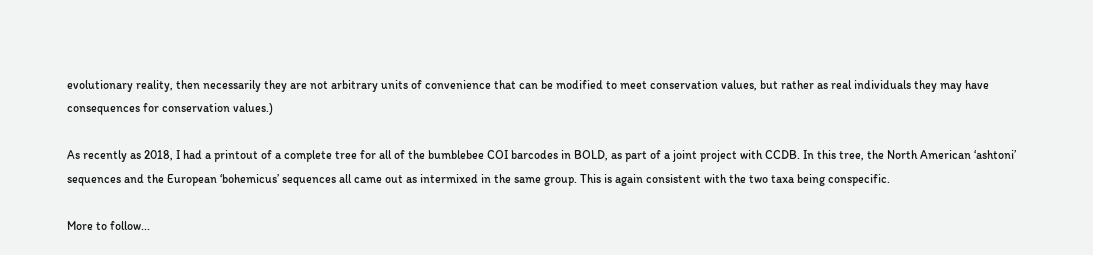evolutionary reality, then necessarily they are not arbitrary units of convenience that can be modified to meet conservation values, but rather as real individuals they may have consequences for conservation values.)

As recently as 2018, I had a printout of a complete tree for all of the bumblebee COI barcodes in BOLD, as part of a joint project with CCDB. In this tree, the North American ‘ashtoni’ sequences and the European ‘bohemicus’ sequences all came out as intermixed in the same group. This is again consistent with the two taxa being conspecific.

More to follow...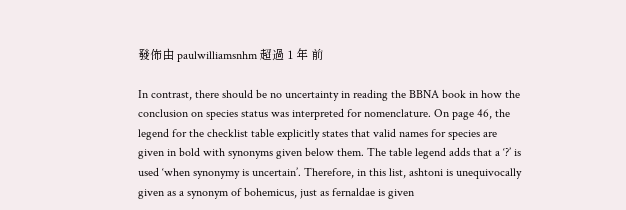發佈由 paulwilliamsnhm 超過 1 年 前

In contrast, there should be no uncertainty in reading the BBNA book in how the conclusion on species status was interpreted for nomenclature. On page 46, the legend for the checklist table explicitly states that valid names for species are given in bold with synonyms given below them. The table legend adds that a ‘?’ is used ‘when synonymy is uncertain’. Therefore, in this list, ashtoni is unequivocally given as a synonym of bohemicus, just as fernaldae is given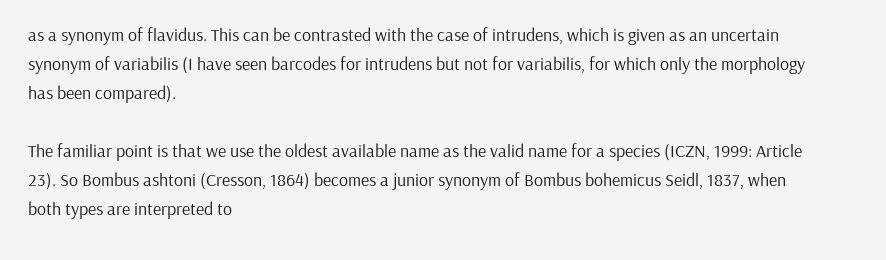as a synonym of flavidus. This can be contrasted with the case of intrudens, which is given as an uncertain synonym of variabilis (I have seen barcodes for intrudens but not for variabilis, for which only the morphology has been compared).

The familiar point is that we use the oldest available name as the valid name for a species (ICZN, 1999: Article 23). So Bombus ashtoni (Cresson, 1864) becomes a junior synonym of Bombus bohemicus Seidl, 1837, when both types are interpreted to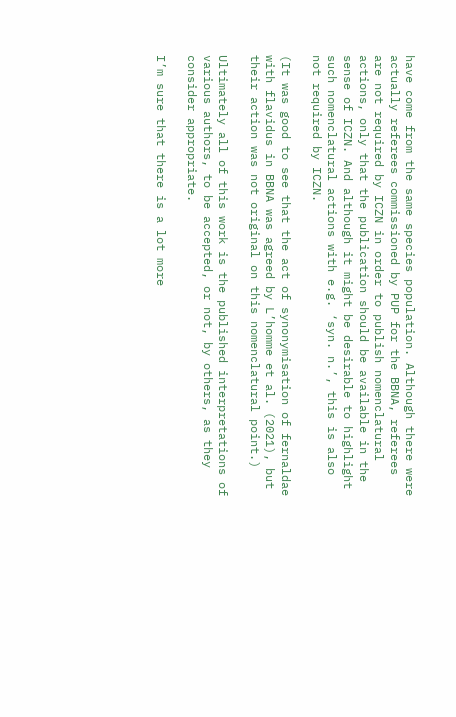have come from the same species population. Although there were actually referees commissioned by PUP for the BBNA, referees are not required by ICZN in order to publish nomenclatural actions, only that the publication should be available in the sense of ICZN. And although it might be desirable to highlight such nomenclatural actions with e.g. ‘syn. n.’, this is also not required by ICZN.

(It was good to see that the act of synonymisation of fernaldae with flavidus in BBNA was agreed by L’homme et al. (2021), but their action was not original on this nomenclatural point.)

Ultimately all of this work is the published interpretations of various authors, to be accepted, or not, by others, as they consider appropriate.

I’m sure that there is a lot more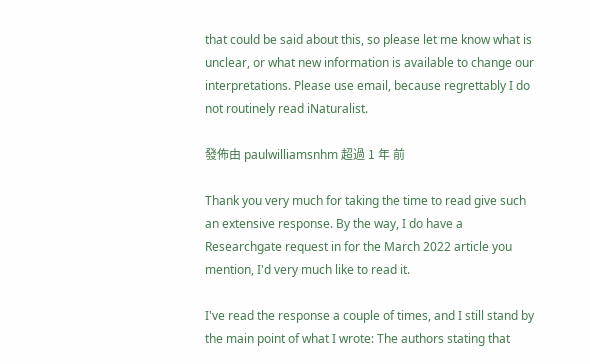that could be said about this, so please let me know what is unclear, or what new information is available to change our interpretations. Please use email, because regrettably I do not routinely read iNaturalist.

發佈由 paulwilliamsnhm 超過 1 年 前

Thank you very much for taking the time to read give such an extensive response. By the way, I do have a Researchgate request in for the March 2022 article you mention, I'd very much like to read it.

I've read the response a couple of times, and I still stand by the main point of what I wrote: The authors stating that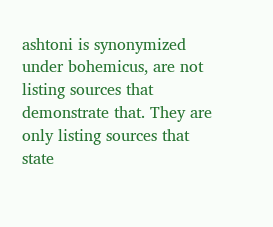ashtoni is synonymized under bohemicus, are not listing sources that demonstrate that. They are only listing sources that state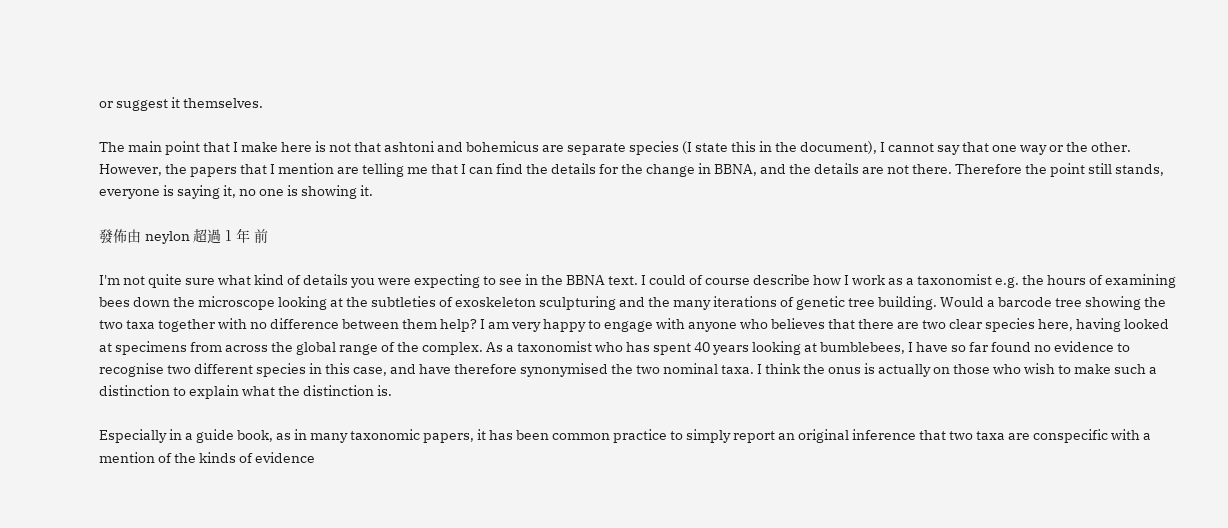or suggest it themselves.

The main point that I make here is not that ashtoni and bohemicus are separate species (I state this in the document), I cannot say that one way or the other. However, the papers that I mention are telling me that I can find the details for the change in BBNA, and the details are not there. Therefore the point still stands, everyone is saying it, no one is showing it.

發佈由 neylon 超過 1 年 前

I'm not quite sure what kind of details you were expecting to see in the BBNA text. I could of course describe how I work as a taxonomist e.g. the hours of examining bees down the microscope looking at the subtleties of exoskeleton sculpturing and the many iterations of genetic tree building. Would a barcode tree showing the two taxa together with no difference between them help? I am very happy to engage with anyone who believes that there are two clear species here, having looked at specimens from across the global range of the complex. As a taxonomist who has spent 40 years looking at bumblebees, I have so far found no evidence to recognise two different species in this case, and have therefore synonymised the two nominal taxa. I think the onus is actually on those who wish to make such a distinction to explain what the distinction is.

Especially in a guide book, as in many taxonomic papers, it has been common practice to simply report an original inference that two taxa are conspecific with a mention of the kinds of evidence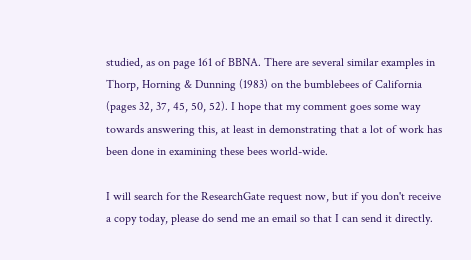studied, as on page 161 of BBNA. There are several similar examples in Thorp, Horning & Dunning (1983) on the bumblebees of California (pages 32, 37, 45, 50, 52). I hope that my comment goes some way towards answering this, at least in demonstrating that a lot of work has been done in examining these bees world-wide.

I will search for the ResearchGate request now, but if you don't receive a copy today, please do send me an email so that I can send it directly.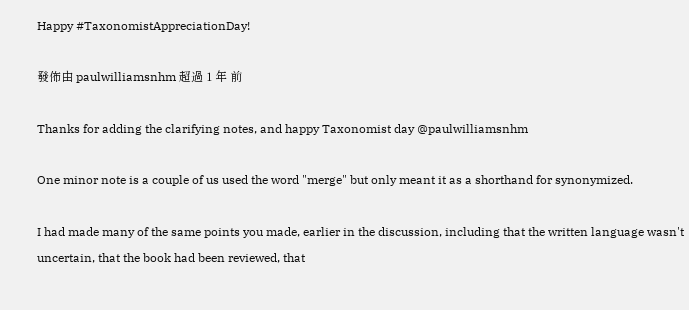Happy #TaxonomistAppreciationDay!

發佈由 paulwilliamsnhm 超過 1 年 前

Thanks for adding the clarifying notes, and happy Taxonomist day @paulwilliamsnhm

One minor note is a couple of us used the word "merge" but only meant it as a shorthand for synonymized.

I had made many of the same points you made, earlier in the discussion, including that the written language wasn't uncertain, that the book had been reviewed, that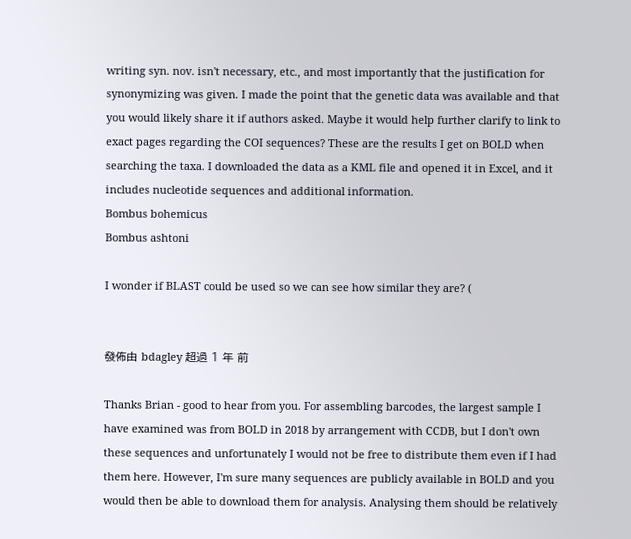writing syn. nov. isn't necessary, etc., and most importantly that the justification for synonymizing was given. I made the point that the genetic data was available and that you would likely share it if authors asked. Maybe it would help further clarify to link to exact pages regarding the COI sequences? These are the results I get on BOLD when searching the taxa. I downloaded the data as a KML file and opened it in Excel, and it includes nucleotide sequences and additional information.
Bombus bohemicus
Bombus ashtoni

I wonder if BLAST could be used so we can see how similar they are? (


發佈由 bdagley 超過 1 年 前

Thanks Brian - good to hear from you. For assembling barcodes, the largest sample I have examined was from BOLD in 2018 by arrangement with CCDB, but I don't own these sequences and unfortunately I would not be free to distribute them even if I had them here. However, I'm sure many sequences are publicly available in BOLD and you would then be able to download them for analysis. Analysing them should be relatively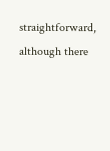straightforward, although there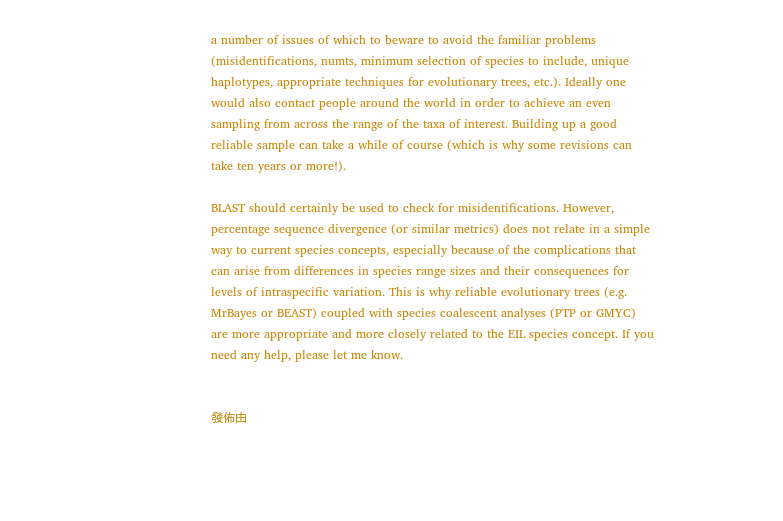a number of issues of which to beware to avoid the familiar problems (misidentifications, numts, minimum selection of species to include, unique haplotypes, appropriate techniques for evolutionary trees, etc.). Ideally one would also contact people around the world in order to achieve an even sampling from across the range of the taxa of interest. Building up a good reliable sample can take a while of course (which is why some revisions can take ten years or more!).

BLAST should certainly be used to check for misidentifications. However, percentage sequence divergence (or similar metrics) does not relate in a simple way to current species concepts, especially because of the complications that can arise from differences in species range sizes and their consequences for levels of intraspecific variation. This is why reliable evolutionary trees (e.g. MrBayes or BEAST) coupled with species coalescent analyses (PTP or GMYC) are more appropriate and more closely related to the EIL species concept. If you need any help, please let me know.


發佈由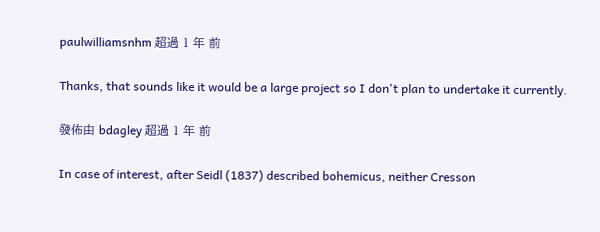paulwilliamsnhm 超過 1 年 前

Thanks, that sounds like it would be a large project so I don't plan to undertake it currently.

發佈由 bdagley 超過 1 年 前

In case of interest, after Seidl (1837) described bohemicus, neither Cresson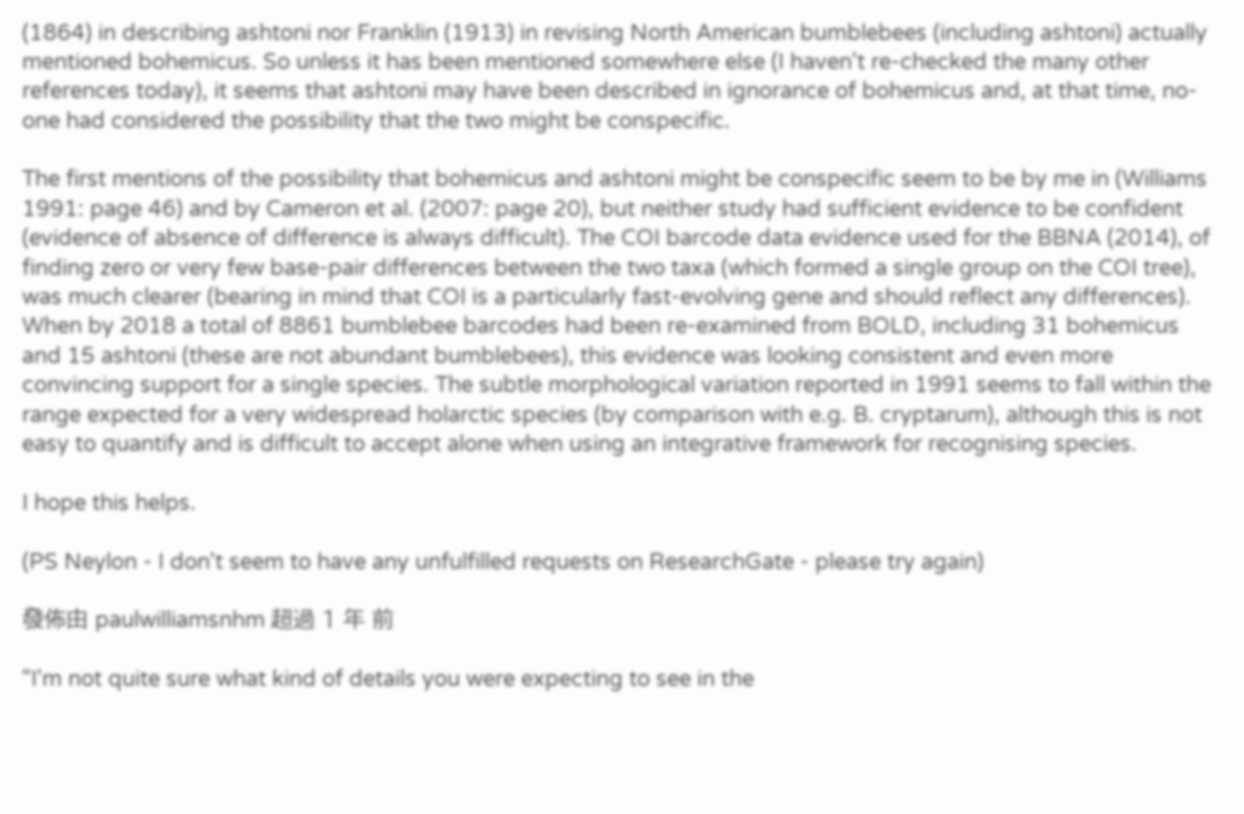(1864) in describing ashtoni nor Franklin (1913) in revising North American bumblebees (including ashtoni) actually mentioned bohemicus. So unless it has been mentioned somewhere else (I haven't re-checked the many other references today), it seems that ashtoni may have been described in ignorance of bohemicus and, at that time, no-one had considered the possibility that the two might be conspecific.

The first mentions of the possibility that bohemicus and ashtoni might be conspecific seem to be by me in (Williams 1991: page 46) and by Cameron et al. (2007: page 20), but neither study had sufficient evidence to be confident (evidence of absence of difference is always difficult). The COI barcode data evidence used for the BBNA (2014), of finding zero or very few base-pair differences between the two taxa (which formed a single group on the COI tree), was much clearer (bearing in mind that COI is a particularly fast-evolving gene and should reflect any differences). When by 2018 a total of 8861 bumblebee barcodes had been re-examined from BOLD, including 31 bohemicus and 15 ashtoni (these are not abundant bumblebees), this evidence was looking consistent and even more convincing support for a single species. The subtle morphological variation reported in 1991 seems to fall within the range expected for a very widespread holarctic species (by comparison with e.g. B. cryptarum), although this is not easy to quantify and is difficult to accept alone when using an integrative framework for recognising species.

I hope this helps.

(PS Neylon - I don't seem to have any unfulfilled requests on ResearchGate - please try again)

發佈由 paulwilliamsnhm 超過 1 年 前

"I'm not quite sure what kind of details you were expecting to see in the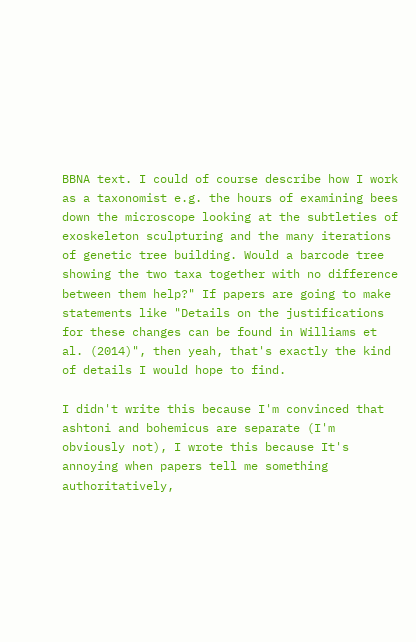BBNA text. I could of course describe how I work as a taxonomist e.g. the hours of examining bees down the microscope looking at the subtleties of exoskeleton sculpturing and the many iterations of genetic tree building. Would a barcode tree showing the two taxa together with no difference between them help?" If papers are going to make statements like "Details on the justifications for these changes can be found in Williams et al. (2014)", then yeah, that's exactly the kind of details I would hope to find.

I didn't write this because I'm convinced that ashtoni and bohemicus are separate (I'm obviously not), I wrote this because It's annoying when papers tell me something authoritatively,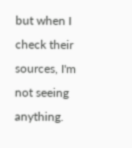but when I check their sources, I'm not seeing anything.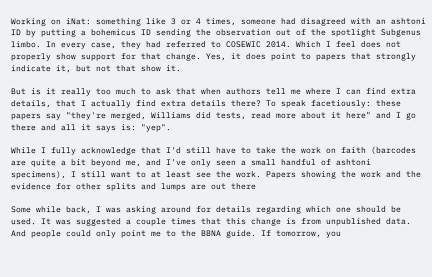Working on iNat: something like 3 or 4 times, someone had disagreed with an ashtoni ID by putting a bohemicus ID sending the observation out of the spotlight Subgenus limbo. In every case, they had referred to COSEWIC 2014. Which I feel does not properly show support for that change. Yes, it does point to papers that strongly indicate it, but not that show it.

But is it really too much to ask that when authors tell me where I can find extra details, that I actually find extra details there? To speak facetiously: these papers say "they're merged, Williams did tests, read more about it here" and I go there and all it says is: "yep".

While I fully acknowledge that I'd still have to take the work on faith (barcodes are quite a bit beyond me, and I've only seen a small handful of ashtoni specimens), I still want to at least see the work. Papers showing the work and the evidence for other splits and lumps are out there

Some while back, I was asking around for details regarding which one should be used. It was suggested a couple times that this change is from unpublished data. And people could only point me to the BBNA guide. If tomorrow, you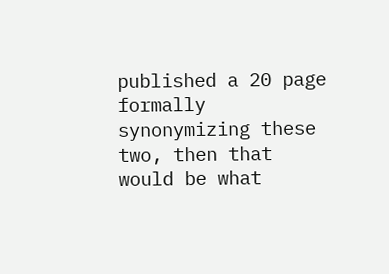published a 20 page formally synonymizing these two, then that would be what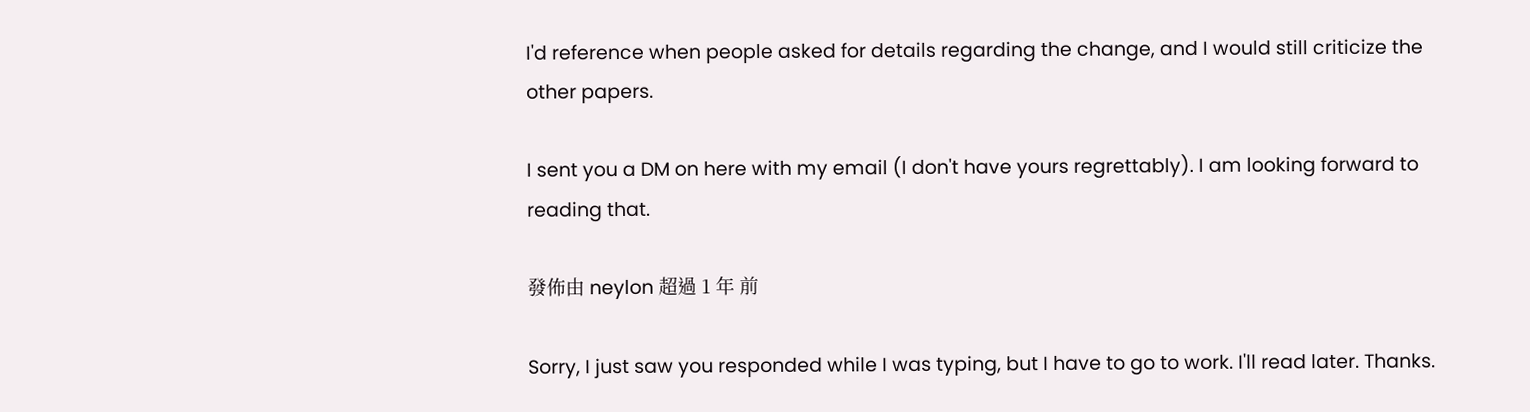I'd reference when people asked for details regarding the change, and I would still criticize the other papers.

I sent you a DM on here with my email (I don't have yours regrettably). I am looking forward to reading that.

發佈由 neylon 超過 1 年 前

Sorry, I just saw you responded while I was typing, but I have to go to work. I'll read later. Thanks.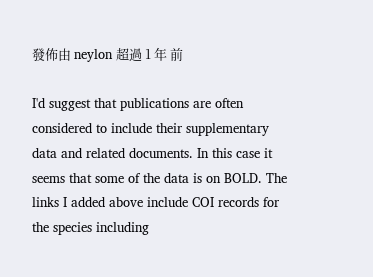發佈由 neylon 超過 1 年 前

I'd suggest that publications are often considered to include their supplementary data and related documents. In this case it seems that some of the data is on BOLD. The links I added above include COI records for the species including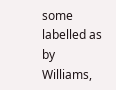some labelled as by Williams,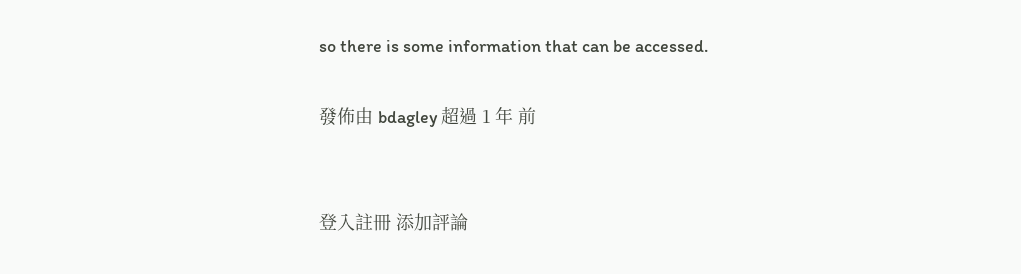so there is some information that can be accessed.

發佈由 bdagley 超過 1 年 前


登入註冊 添加評論